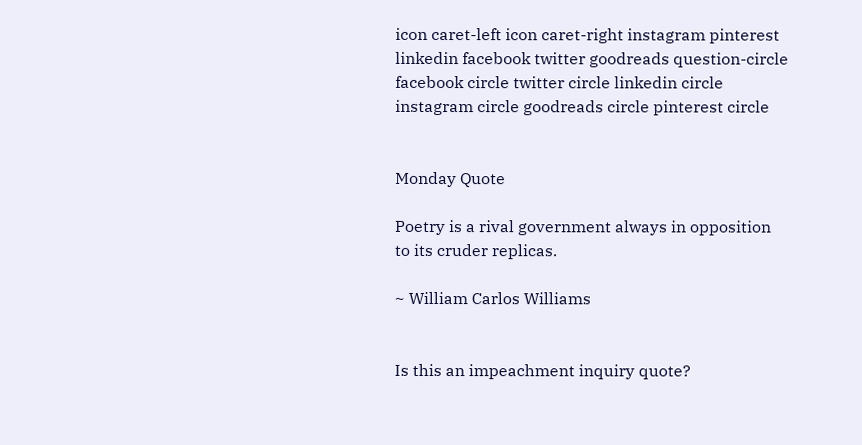icon caret-left icon caret-right instagram pinterest linkedin facebook twitter goodreads question-circle facebook circle twitter circle linkedin circle instagram circle goodreads circle pinterest circle


Monday Quote

Poetry is a rival government always in opposition to its cruder replicas.

~ William Carlos Williams


Is this an impeachment inquiry quote?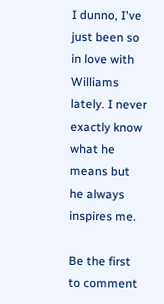I dunno, I've just been so in love with Williams lately. I never exactly know what he means but he always inspires me.

Be the first to comment